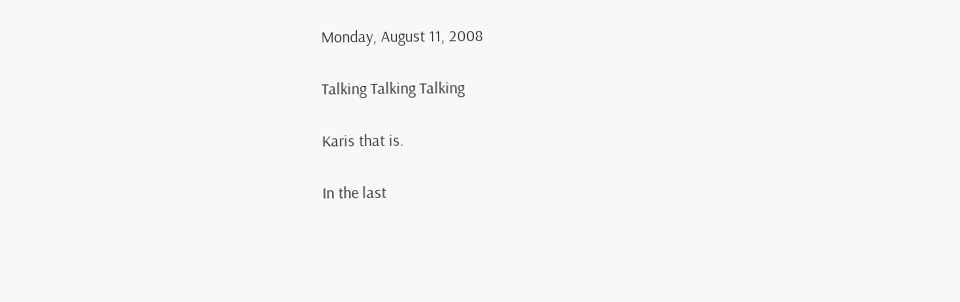Monday, August 11, 2008

Talking Talking Talking

Karis that is.

In the last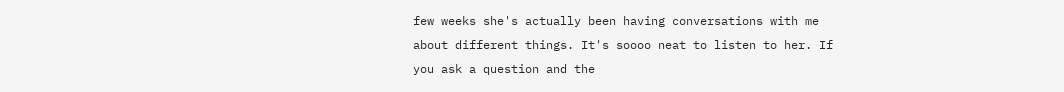few weeks she's actually been having conversations with me about different things. It's soooo neat to listen to her. If you ask a question and the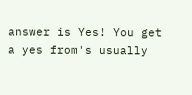answer is Yes! You get a yes from's usually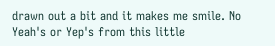drawn out a bit and it makes me smile. No Yeah's or Yep's from this little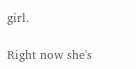girl.

Right now she's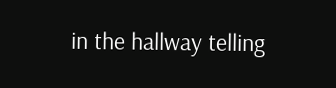in the hallway telling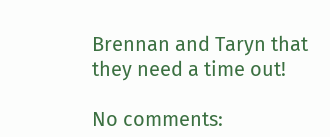Brennan and Taryn that they need a time out!

No comments: